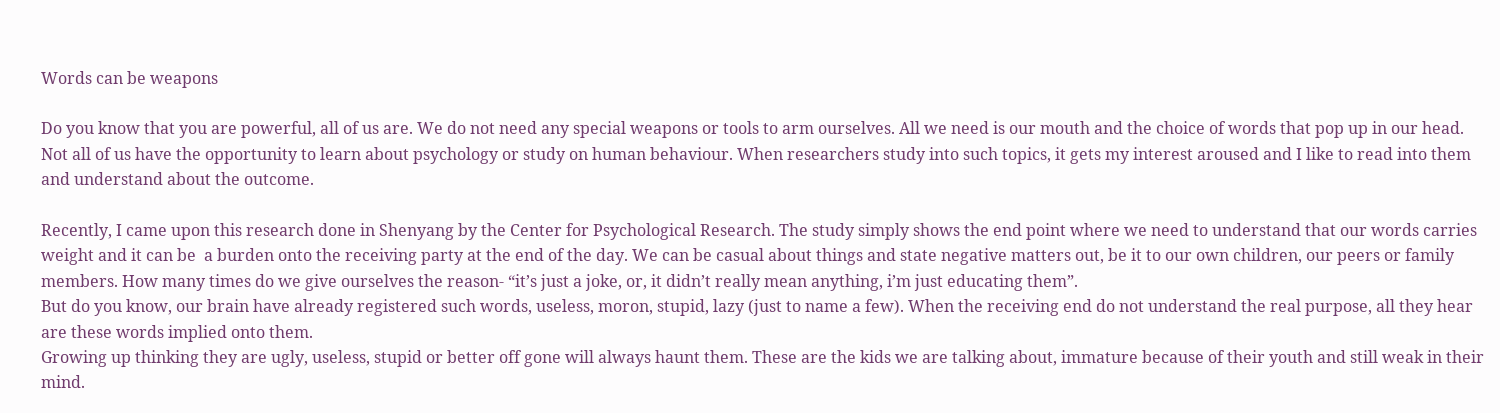Words can be weapons

Do you know that you are powerful, all of us are. We do not need any special weapons or tools to arm ourselves. All we need is our mouth and the choice of words that pop up in our head. Not all of us have the opportunity to learn about psychology or study on human behaviour. When researchers study into such topics, it gets my interest aroused and I like to read into them and understand about the outcome.

Recently, I came upon this research done in Shenyang by the Center for Psychological Research. The study simply shows the end point where we need to understand that our words carries weight and it can be  a burden onto the receiving party at the end of the day. We can be casual about things and state negative matters out, be it to our own children, our peers or family members. How many times do we give ourselves the reason- “it’s just a joke, or, it didn’t really mean anything, i’m just educating them”.
But do you know, our brain have already registered such words, useless, moron, stupid, lazy (just to name a few). When the receiving end do not understand the real purpose, all they hear are these words implied onto them.
Growing up thinking they are ugly, useless, stupid or better off gone will always haunt them. These are the kids we are talking about, immature because of their youth and still weak in their mind.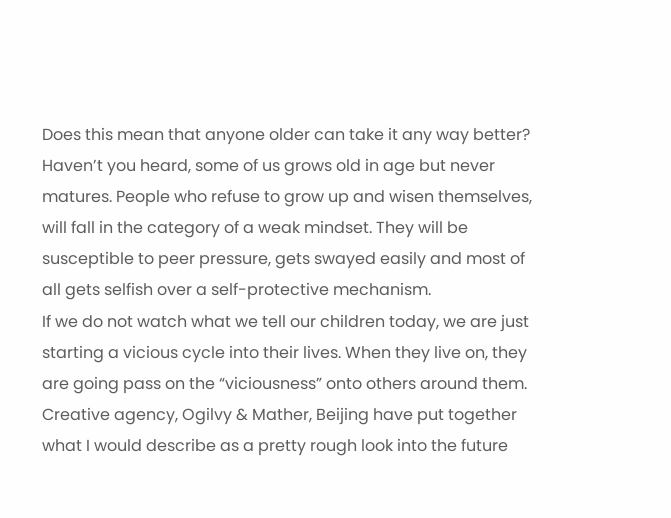Does this mean that anyone older can take it any way better? Haven’t you heard, some of us grows old in age but never matures. People who refuse to grow up and wisen themselves, will fall in the category of a weak mindset. They will be susceptible to peer pressure, gets swayed easily and most of all gets selfish over a self-protective mechanism.
If we do not watch what we tell our children today, we are just starting a vicious cycle into their lives. When they live on, they are going pass on the “viciousness” onto others around them.
Creative agency, Ogilvy & Mather, Beijing have put together what I would describe as a pretty rough look into the future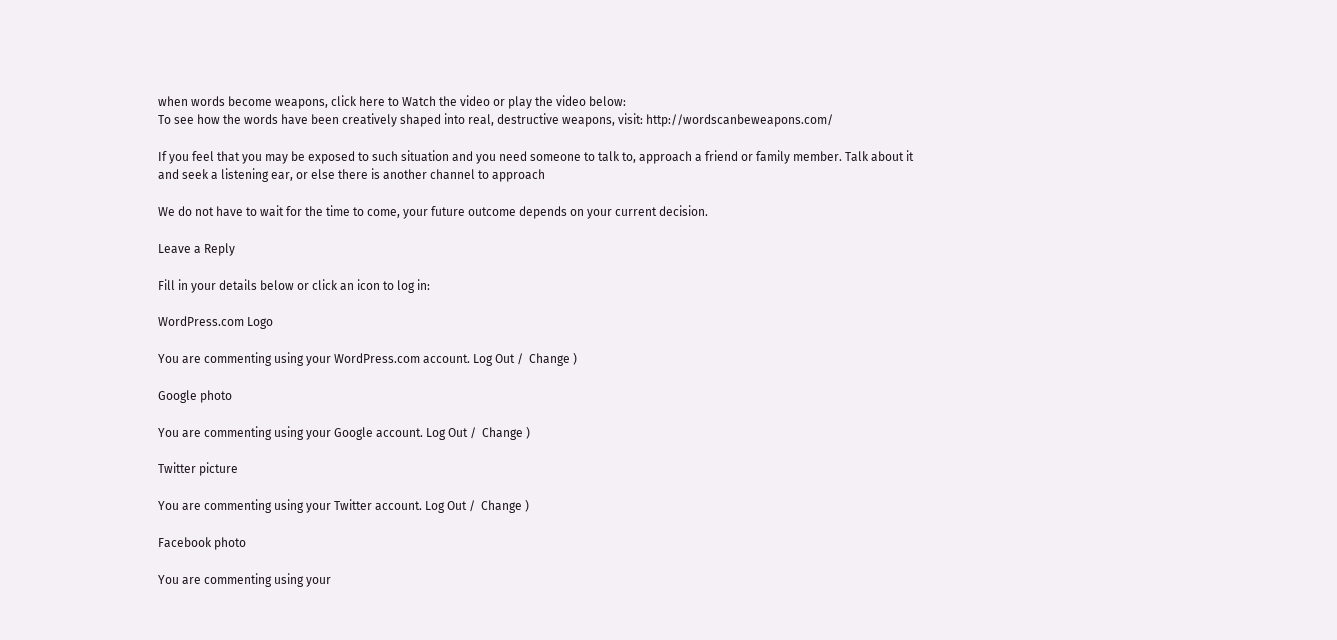when words become weapons, click here to Watch the video or play the video below:
To see how the words have been creatively shaped into real, destructive weapons, visit: http://wordscanbeweapons.com/

If you feel that you may be exposed to such situation and you need someone to talk to, approach a friend or family member. Talk about it and seek a listening ear, or else there is another channel to approach

We do not have to wait for the time to come, your future outcome depends on your current decision.

Leave a Reply

Fill in your details below or click an icon to log in:

WordPress.com Logo

You are commenting using your WordPress.com account. Log Out /  Change )

Google photo

You are commenting using your Google account. Log Out /  Change )

Twitter picture

You are commenting using your Twitter account. Log Out /  Change )

Facebook photo

You are commenting using your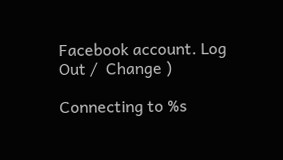Facebook account. Log Out /  Change )

Connecting to %s